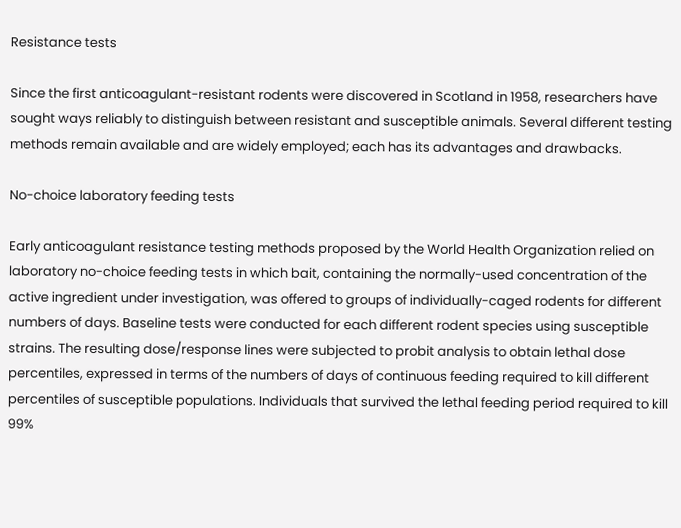Resistance tests

Since the first anticoagulant-resistant rodents were discovered in Scotland in 1958, researchers have sought ways reliably to distinguish between resistant and susceptible animals. Several different testing methods remain available and are widely employed; each has its advantages and drawbacks.

No-choice laboratory feeding tests

Early anticoagulant resistance testing methods proposed by the World Health Organization relied on laboratory no-choice feeding tests in which bait, containing the normally-used concentration of the active ingredient under investigation, was offered to groups of individually-caged rodents for different numbers of days. Baseline tests were conducted for each different rodent species using susceptible strains. The resulting dose/response lines were subjected to probit analysis to obtain lethal dose percentiles, expressed in terms of the numbers of days of continuous feeding required to kill different percentiles of susceptible populations. Individuals that survived the lethal feeding period required to kill 99%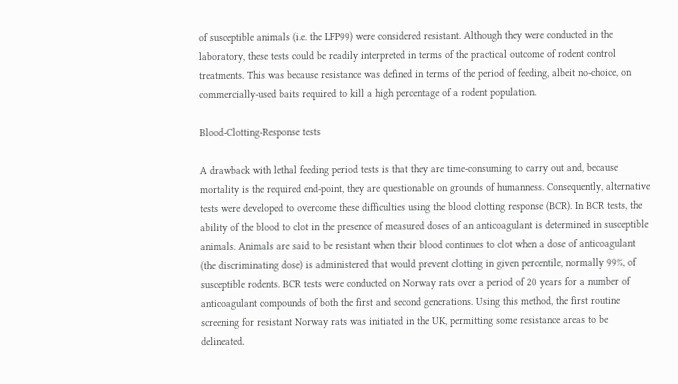of susceptible animals (i.e. the LFP99) were considered resistant. Although they were conducted in the laboratory, these tests could be readily interpreted in terms of the practical outcome of rodent control treatments. This was because resistance was defined in terms of the period of feeding, albeit no-choice, on commercially-used baits required to kill a high percentage of a rodent population.

Blood-Clotting-Response tests

A drawback with lethal feeding period tests is that they are time-consuming to carry out and, because mortality is the required end-point, they are questionable on grounds of humanness. Consequently, alternative tests were developed to overcome these difficulties using the blood clotting response (BCR). In BCR tests, the ability of the blood to clot in the presence of measured doses of an anticoagulant is determined in susceptible animals. Animals are said to be resistant when their blood continues to clot when a dose of anticoagulant (the discriminating dose) is administered that would prevent clotting in given percentile, normally 99%, of susceptible rodents. BCR tests were conducted on Norway rats over a period of 20 years for a number of anticoagulant compounds of both the first and second generations. Using this method, the first routine screening for resistant Norway rats was initiated in the UK, permitting some resistance areas to be delineated.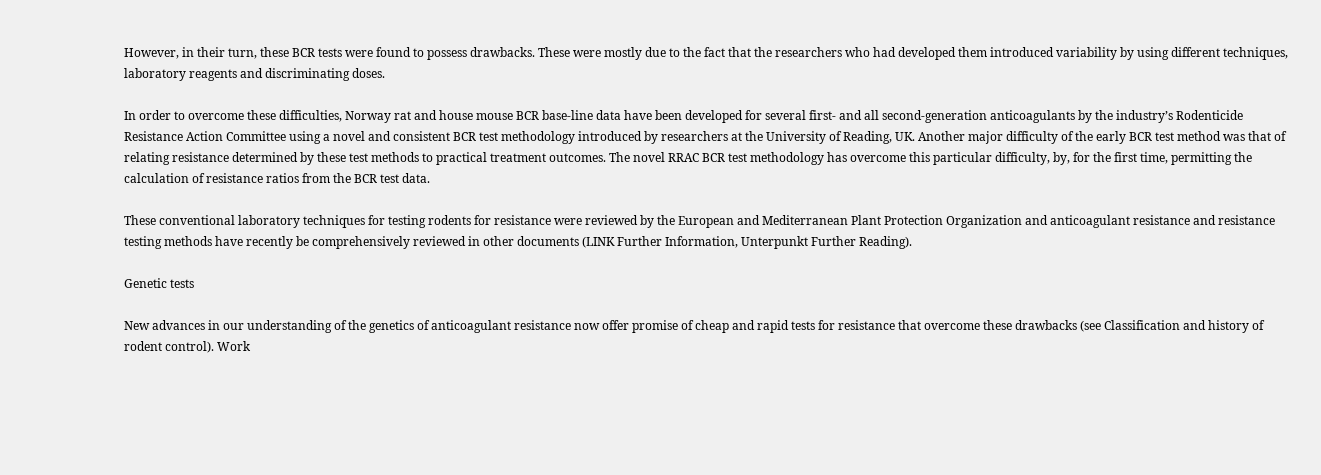However, in their turn, these BCR tests were found to possess drawbacks. These were mostly due to the fact that the researchers who had developed them introduced variability by using different techniques, laboratory reagents and discriminating doses.

In order to overcome these difficulties, Norway rat and house mouse BCR base-line data have been developed for several first- and all second-generation anticoagulants by the industry’s Rodenticide Resistance Action Committee using a novel and consistent BCR test methodology introduced by researchers at the University of Reading, UK. Another major difficulty of the early BCR test method was that of relating resistance determined by these test methods to practical treatment outcomes. The novel RRAC BCR test methodology has overcome this particular difficulty, by, for the first time, permitting the calculation of resistance ratios from the BCR test data.

These conventional laboratory techniques for testing rodents for resistance were reviewed by the European and Mediterranean Plant Protection Organization and anticoagulant resistance and resistance testing methods have recently be comprehensively reviewed in other documents (LINK Further Information, Unterpunkt Further Reading).

Genetic tests

New advances in our understanding of the genetics of anticoagulant resistance now offer promise of cheap and rapid tests for resistance that overcome these drawbacks (see Classification and history of rodent control). Work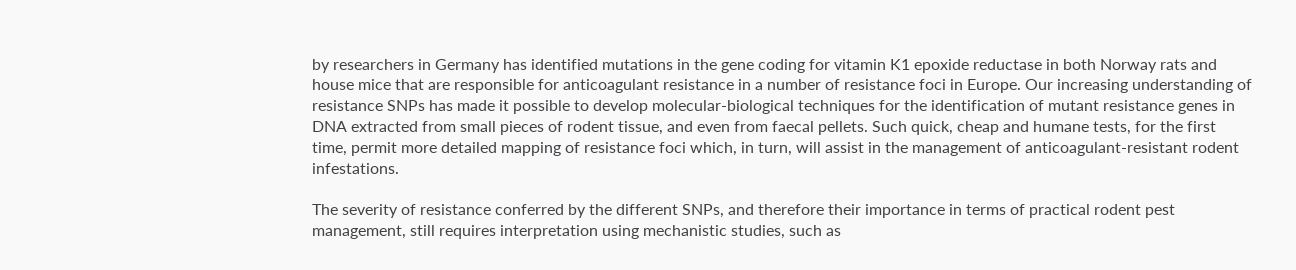by researchers in Germany has identified mutations in the gene coding for vitamin K1 epoxide reductase in both Norway rats and house mice that are responsible for anticoagulant resistance in a number of resistance foci in Europe. Our increasing understanding of resistance SNPs has made it possible to develop molecular-biological techniques for the identification of mutant resistance genes in DNA extracted from small pieces of rodent tissue, and even from faecal pellets. Such quick, cheap and humane tests, for the first time, permit more detailed mapping of resistance foci which, in turn, will assist in the management of anticoagulant-resistant rodent infestations.

The severity of resistance conferred by the different SNPs, and therefore their importance in terms of practical rodent pest management, still requires interpretation using mechanistic studies, such as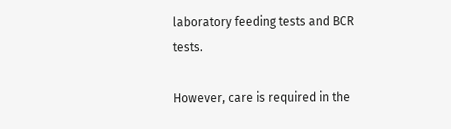laboratory feeding tests and BCR tests.

However, care is required in the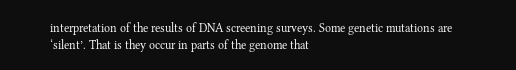interpretation of the results of DNA screening surveys. Some genetic mutations are ‘silent’. That is they occur in parts of the genome that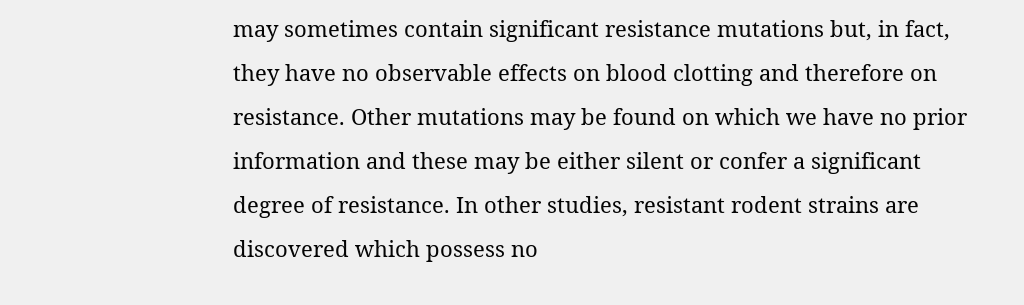may sometimes contain significant resistance mutations but, in fact, they have no observable effects on blood clotting and therefore on resistance. Other mutations may be found on which we have no prior information and these may be either silent or confer a significant degree of resistance. In other studies, resistant rodent strains are discovered which possess no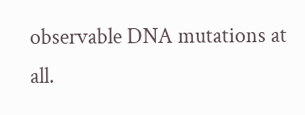observable DNA mutations at all.